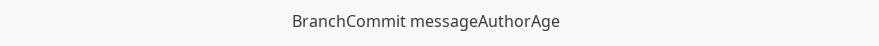BranchCommit messageAuthorAge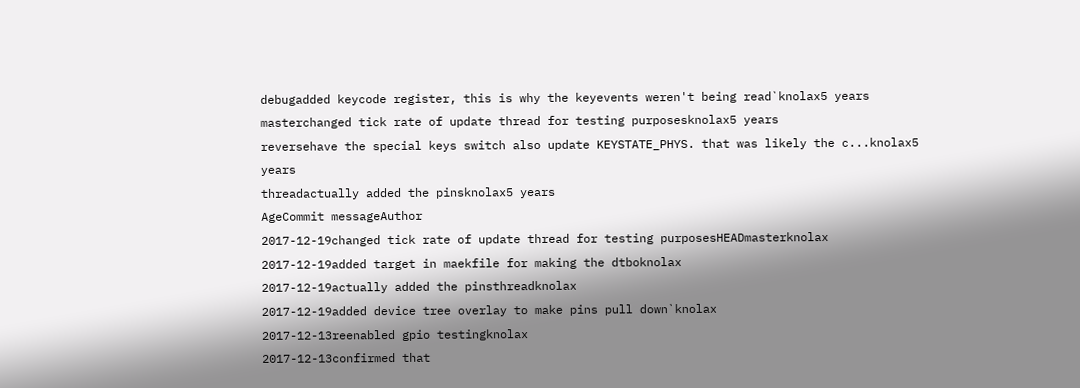debugadded keycode register, this is why the keyevents weren't being read`knolax5 years
masterchanged tick rate of update thread for testing purposesknolax5 years
reversehave the special keys switch also update KEYSTATE_PHYS. that was likely the c...knolax5 years
threadactually added the pinsknolax5 years
AgeCommit messageAuthor
2017-12-19changed tick rate of update thread for testing purposesHEADmasterknolax
2017-12-19added target in maekfile for making the dtboknolax
2017-12-19actually added the pinsthreadknolax
2017-12-19added device tree overlay to make pins pull down`knolax
2017-12-13reenabled gpio testingknolax
2017-12-13confirmed that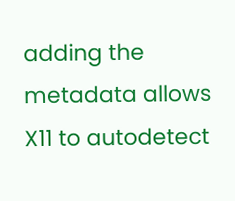adding the metadata allows X11 to autodetect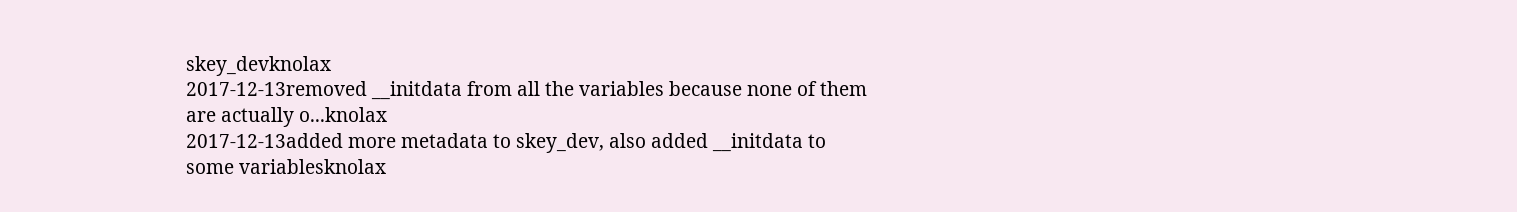skey_devknolax
2017-12-13removed __initdata from all the variables because none of them are actually o...knolax
2017-12-13added more metadata to skey_dev, also added __initdata to some variablesknolax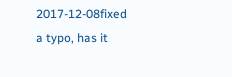2017-12-08fixed a typo, has it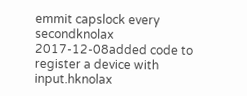emmit capslock every secondknolax
2017-12-08added code to register a device with input.hknolax